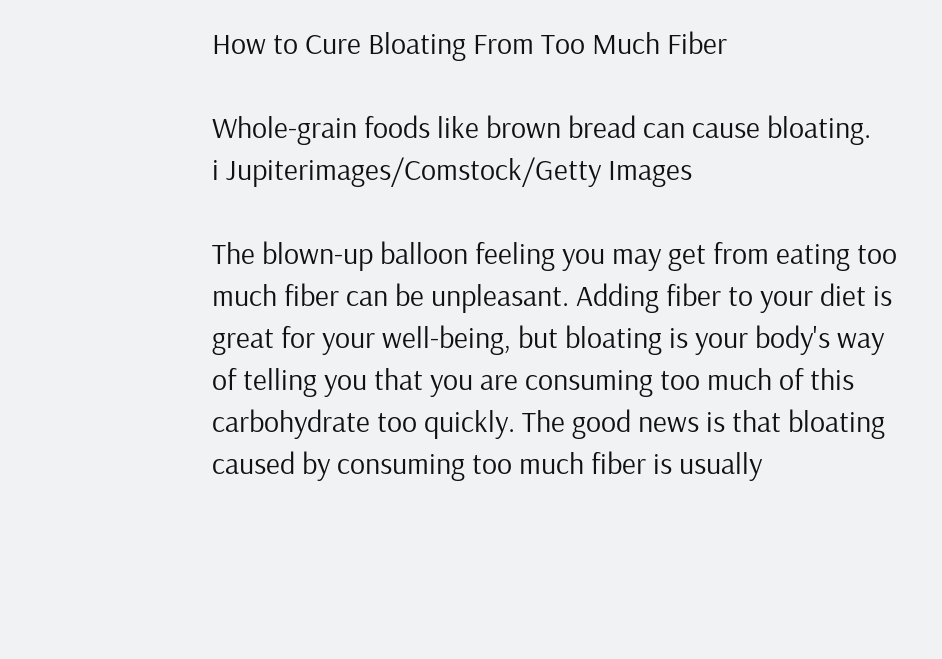How to Cure Bloating From Too Much Fiber

Whole-grain foods like brown bread can cause bloating.
i Jupiterimages/Comstock/Getty Images

The blown-up balloon feeling you may get from eating too much fiber can be unpleasant. Adding fiber to your diet is great for your well-being, but bloating is your body's way of telling you that you are consuming too much of this carbohydrate too quickly. The good news is that bloating caused by consuming too much fiber is usually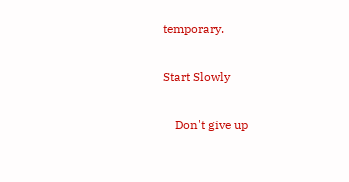temporary.

Start Slowly

    Don't give up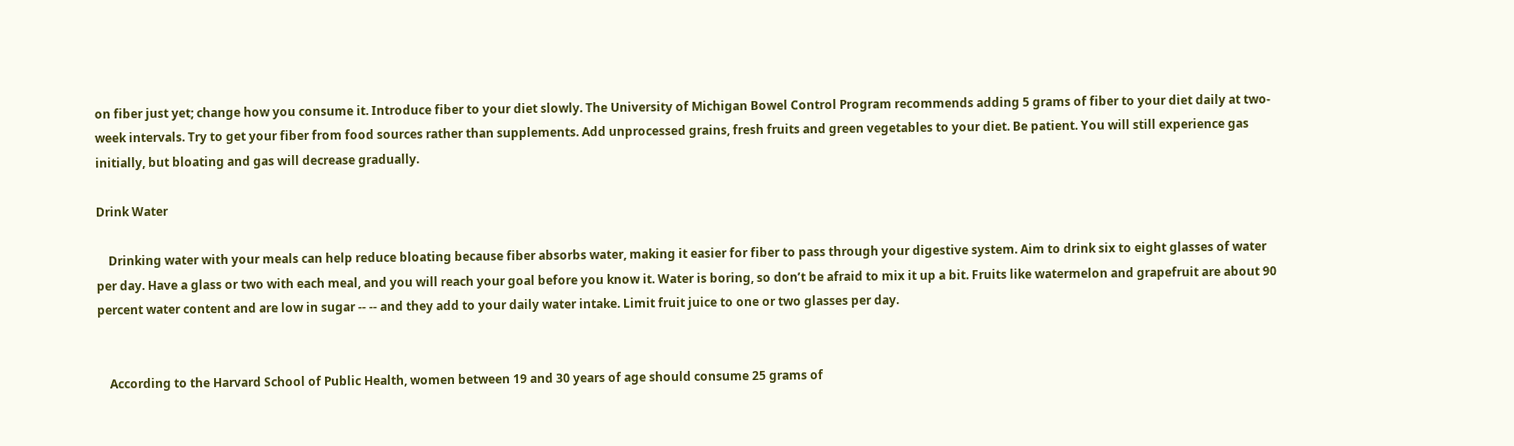on fiber just yet; change how you consume it. Introduce fiber to your diet slowly. The University of Michigan Bowel Control Program recommends adding 5 grams of fiber to your diet daily at two-week intervals. Try to get your fiber from food sources rather than supplements. Add unprocessed grains, fresh fruits and green vegetables to your diet. Be patient. You will still experience gas initially, but bloating and gas will decrease gradually.

Drink Water

    Drinking water with your meals can help reduce bloating because fiber absorbs water, making it easier for fiber to pass through your digestive system. Aim to drink six to eight glasses of water per day. Have a glass or two with each meal, and you will reach your goal before you know it. Water is boring, so don’t be afraid to mix it up a bit. Fruits like watermelon and grapefruit are about 90 percent water content and are low in sugar -- -- and they add to your daily water intake. Limit fruit juice to one or two glasses per day.


    According to the Harvard School of Public Health, women between 19 and 30 years of age should consume 25 grams of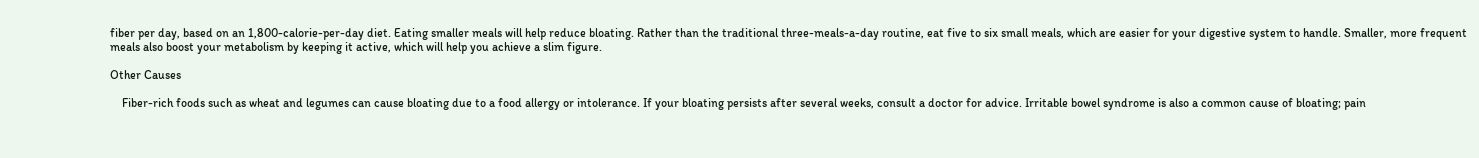fiber per day, based on an 1,800-calorie-per-day diet. Eating smaller meals will help reduce bloating. Rather than the traditional three-meals-a-day routine, eat five to six small meals, which are easier for your digestive system to handle. Smaller, more frequent meals also boost your metabolism by keeping it active, which will help you achieve a slim figure.

Other Causes

    Fiber-rich foods such as wheat and legumes can cause bloating due to a food allergy or intolerance. If your bloating persists after several weeks, consult a doctor for advice. Irritable bowel syndrome is also a common cause of bloating; pain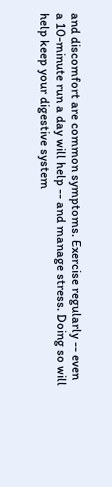and discomfort are common symptoms. Exercise regularly -- even a 10-minute run a day will help -- and manage stress. Doing so will help keep your digestive system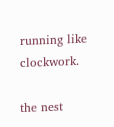running like clockwork.

the nest